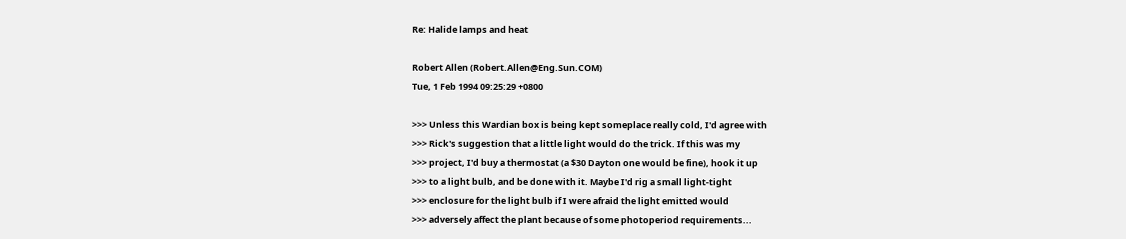Re: Halide lamps and heat

Robert Allen (Robert.Allen@Eng.Sun.COM)
Tue, 1 Feb 1994 09:25:29 +0800

>>> Unless this Wardian box is being kept someplace really cold, I'd agree with
>>> Rick's suggestion that a little light would do the trick. If this was my
>>> project, I'd buy a thermostat (a $30 Dayton one would be fine), hook it up
>>> to a light bulb, and be done with it. Maybe I'd rig a small light-tight
>>> enclosure for the light bulb if I were afraid the light emitted would
>>> adversely affect the plant because of some photoperiod requirements...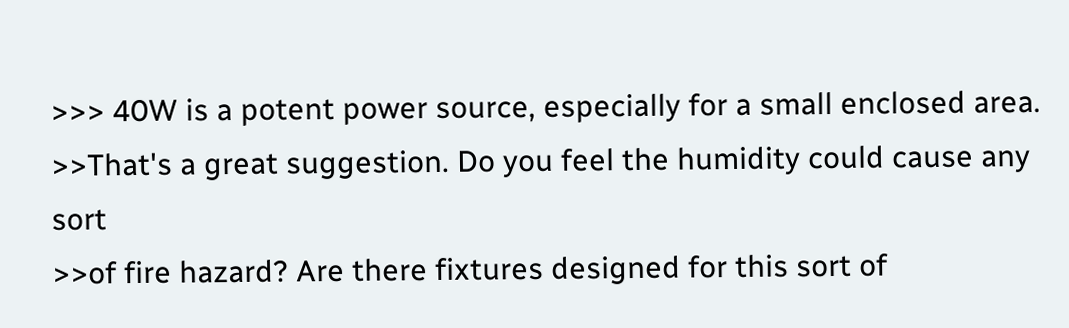>>> 40W is a potent power source, especially for a small enclosed area.
>>That's a great suggestion. Do you feel the humidity could cause any sort
>>of fire hazard? Are there fixtures designed for this sort of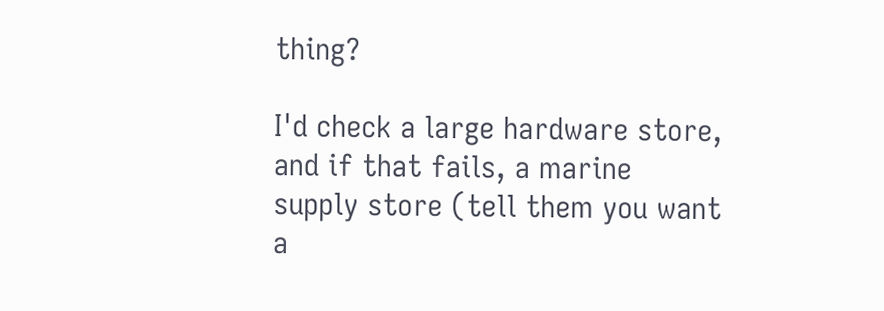thing?

I'd check a large hardware store, and if that fails, a marine
supply store (tell them you want a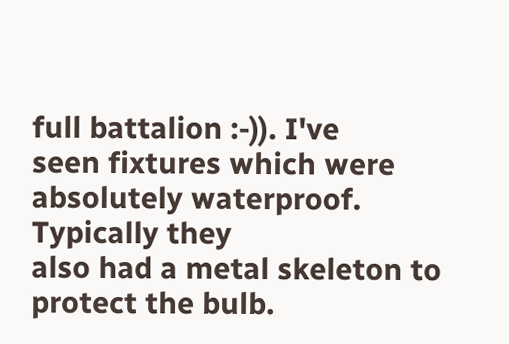full battalion :-)). I've
seen fixtures which were absolutely waterproof. Typically they
also had a metal skeleton to protect the bulb.